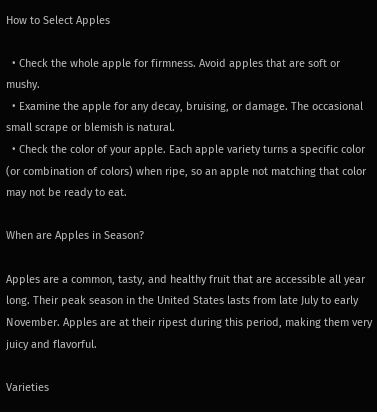How to Select Apples

  • Check the whole apple for firmness. Avoid apples that are soft or mushy.
  • Examine the apple for any decay, bruising, or damage. The occasional small scrape or blemish is natural.
  • Check the color of your apple. Each apple variety turns a specific color (or combination of colors) when ripe, so an apple not matching that color may not be ready to eat.

When are Apples in Season?

Apples are a common, tasty, and healthy fruit that are accessible all year long. Their peak season in the United States lasts from late July to early November. Apples are at their ripest during this period, making them very juicy and flavorful.

Varieties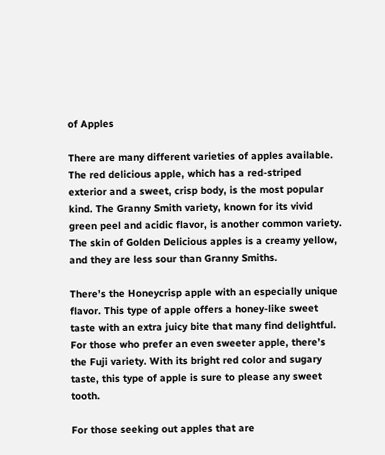of Apples

There are many different varieties of apples available. The red delicious apple, which has a red-striped exterior and a sweet, crisp body, is the most popular kind. The Granny Smith variety, known for its vivid green peel and acidic flavor, is another common variety. The skin of Golden Delicious apples is a creamy yellow, and they are less sour than Granny Smiths.

There’s the Honeycrisp apple with an especially unique flavor. This type of apple offers a honey-like sweet taste with an extra juicy bite that many find delightful. For those who prefer an even sweeter apple, there’s the Fuji variety. With its bright red color and sugary taste, this type of apple is sure to please any sweet tooth.

For those seeking out apples that are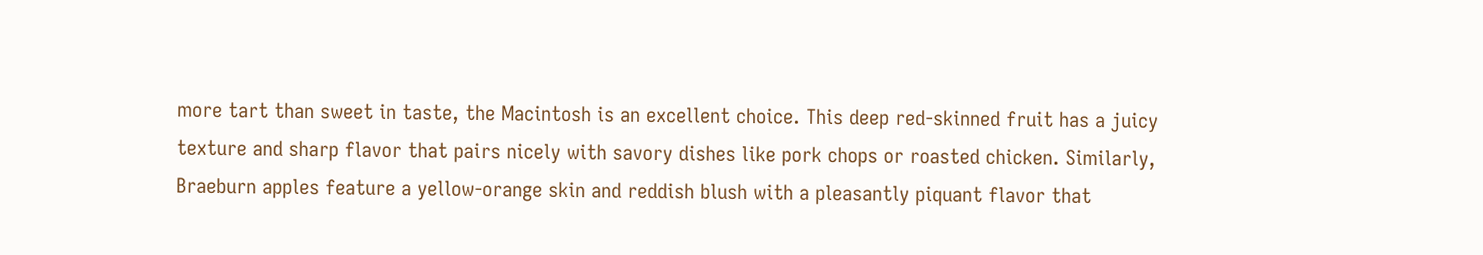more tart than sweet in taste, the Macintosh is an excellent choice. This deep red-skinned fruit has a juicy texture and sharp flavor that pairs nicely with savory dishes like pork chops or roasted chicken. Similarly, Braeburn apples feature a yellow-orange skin and reddish blush with a pleasantly piquant flavor that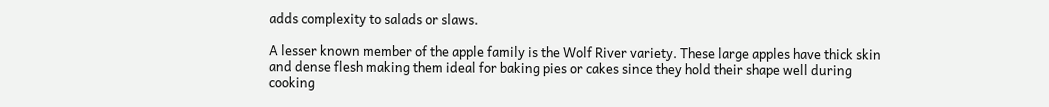adds complexity to salads or slaws.

A lesser known member of the apple family is the Wolf River variety. These large apples have thick skin and dense flesh making them ideal for baking pies or cakes since they hold their shape well during cooking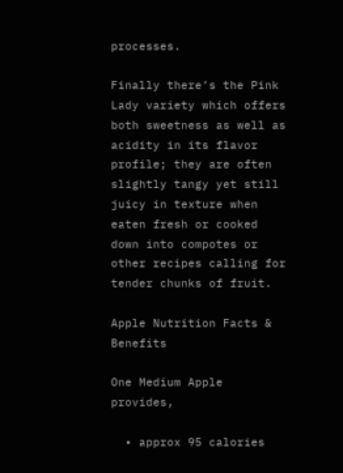processes.

Finally there’s the Pink Lady variety which offers both sweetness as well as acidity in its flavor profile; they are often slightly tangy yet still juicy in texture when eaten fresh or cooked down into compotes or other recipes calling for tender chunks of fruit.

Apple Nutrition Facts & Benefits

One Medium Apple provides,

  • approx 95 calories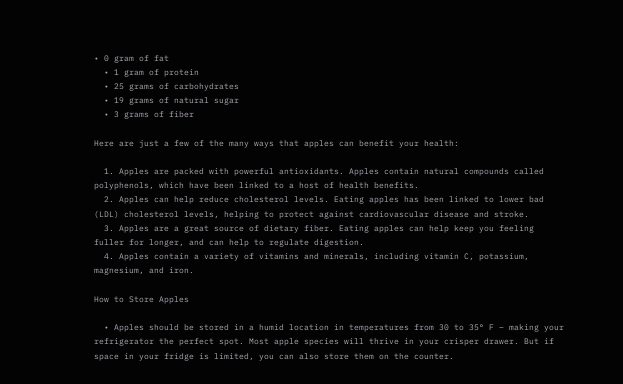• 0 gram of fat
  • 1 gram of protein
  • 25 grams of carbohydrates
  • 19 grams of natural sugar
  • 3 grams of fiber

Here are just a few of the many ways that apples can benefit your health:

  1. Apples are packed with powerful antioxidants. Apples contain natural compounds called polyphenols, which have been linked to a host of health benefits.
  2. Apples can help reduce cholesterol levels. Eating apples has been linked to lower bad (LDL) cholesterol levels, helping to protect against cardiovascular disease and stroke.
  3. Apples are a great source of dietary fiber. Eating apples can help keep you feeling fuller for longer, and can help to regulate digestion.
  4. Apples contain a variety of vitamins and minerals, including vitamin C, potassium, magnesium, and iron.

How to Store Apples

  • Apples should be stored in a humid location in temperatures from 30 to 35° F – making your refrigerator the perfect spot. Most apple species will thrive in your crisper drawer. But if space in your fridge is limited, you can also store them on the counter.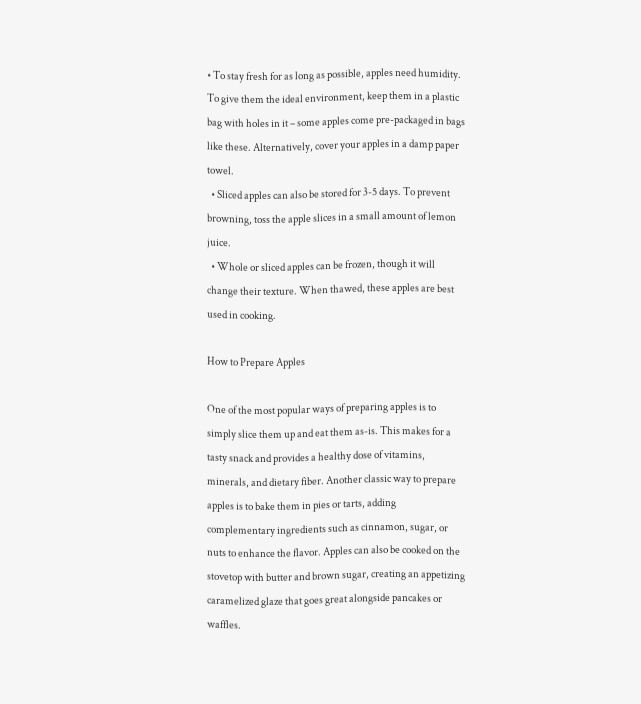• To stay fresh for as long as possible, apples need humidity. To give them the ideal environment, keep them in a plastic bag with holes in it – some apples come pre-packaged in bags like these. Alternatively, cover your apples in a damp paper towel.
  • Sliced apples can also be stored for 3-5 days. To prevent browning, toss the apple slices in a small amount of lemon juice.
  • Whole or sliced apples can be frozen, though it will change their texture. When thawed, these apples are best used in cooking.

How to Prepare Apples

One of the most popular ways of preparing apples is to simply slice them up and eat them as-is. This makes for a tasty snack and provides a healthy dose of vitamins, minerals, and dietary fiber. Another classic way to prepare apples is to bake them in pies or tarts, adding complementary ingredients such as cinnamon, sugar, or nuts to enhance the flavor. Apples can also be cooked on the stovetop with butter and brown sugar, creating an appetizing caramelized glaze that goes great alongside pancakes or waffles.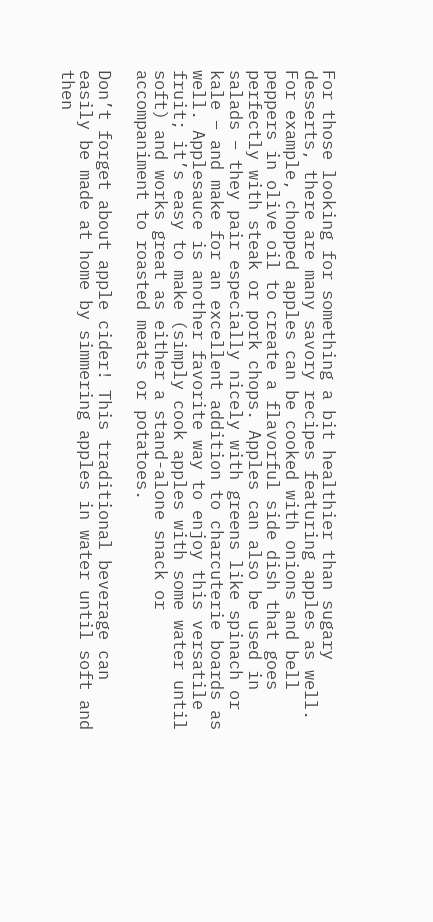For those looking for something a bit healthier than sugary desserts, there are many savory recipes featuring apples as well. For example, chopped apples can be cooked with onions and bell peppers in olive oil to create a flavorful side dish that goes perfectly with steak or pork chops. Apples can also be used in salads – they pair especially nicely with greens like spinach or kale – and make for an excellent addition to charcuterie boards as well. Applesauce is another favorite way to enjoy this versatile fruit; it’s easy to make (simply cook apples with some water until soft) and works great as either a stand-alone snack or accompaniment to roasted meats or potatoes.

Don’t forget about apple cider! This traditional beverage can easily be made at home by simmering apples in water until soft and then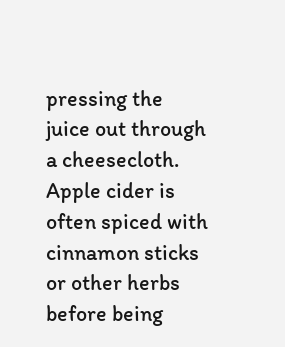pressing the juice out through a cheesecloth. Apple cider is often spiced with cinnamon sticks or other herbs before being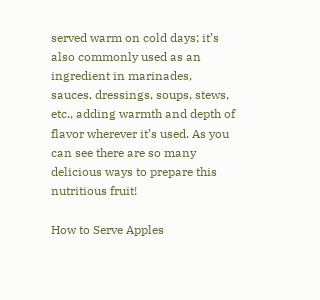served warm on cold days; it’s also commonly used as an ingredient in marinades, sauces, dressings, soups, stews, etc., adding warmth and depth of flavor wherever it’s used. As you can see there are so many delicious ways to prepare this nutritious fruit!

How to Serve Apples